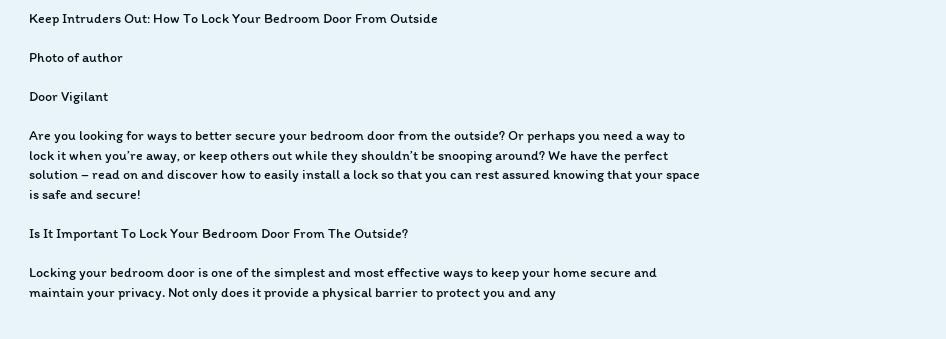Keep Intruders Out: How To Lock Your Bedroom Door From Outside

Photo of author

Door Vigilant

Are you looking for ways to better secure your bedroom door from the outside? Or perhaps you need a way to lock it when you’re away, or keep others out while they shouldn’t be snooping around? We have the perfect solution – read on and discover how to easily install a lock so that you can rest assured knowing that your space is safe and secure!

Is It Important To Lock Your Bedroom Door From The Outside?

Locking your bedroom door is one of the simplest and most effective ways to keep your home secure and maintain your privacy. Not only does it provide a physical barrier to protect you and any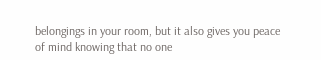belongings in your room, but it also gives you peace of mind knowing that no one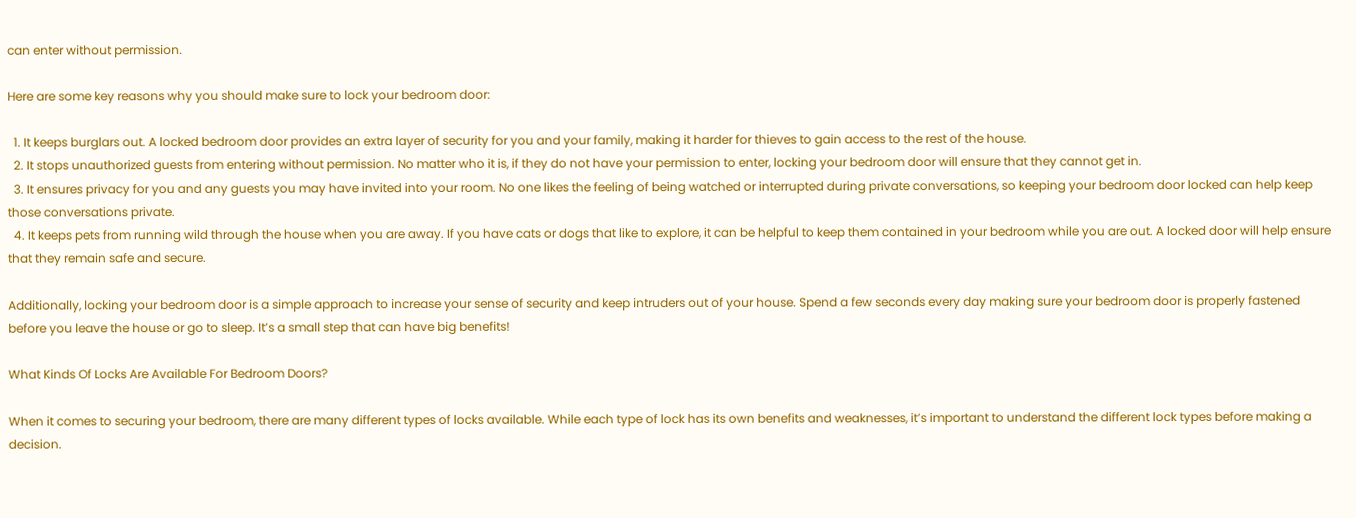can enter without permission.

Here are some key reasons why you should make sure to lock your bedroom door:

  1. It keeps burglars out. A locked bedroom door provides an extra layer of security for you and your family, making it harder for thieves to gain access to the rest of the house.
  2. It stops unauthorized guests from entering without permission. No matter who it is, if they do not have your permission to enter, locking your bedroom door will ensure that they cannot get in.
  3. It ensures privacy for you and any guests you may have invited into your room. No one likes the feeling of being watched or interrupted during private conversations, so keeping your bedroom door locked can help keep those conversations private.
  4. It keeps pets from running wild through the house when you are away. If you have cats or dogs that like to explore, it can be helpful to keep them contained in your bedroom while you are out. A locked door will help ensure that they remain safe and secure.

Additionally, locking your bedroom door is a simple approach to increase your sense of security and keep intruders out of your house. Spend a few seconds every day making sure your bedroom door is properly fastened before you leave the house or go to sleep. It’s a small step that can have big benefits!

What Kinds Of Locks Are Available For Bedroom Doors?

When it comes to securing your bedroom, there are many different types of locks available. While each type of lock has its own benefits and weaknesses, it’s important to understand the different lock types before making a decision.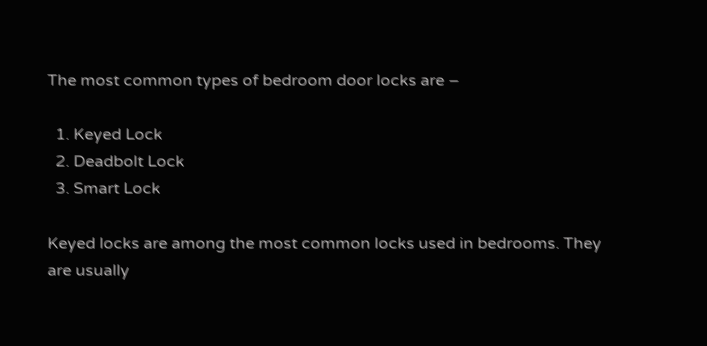The most common types of bedroom door locks are –

  1. Keyed Lock
  2. Deadbolt Lock
  3. Smart Lock

Keyed locks are among the most common locks used in bedrooms. They are usually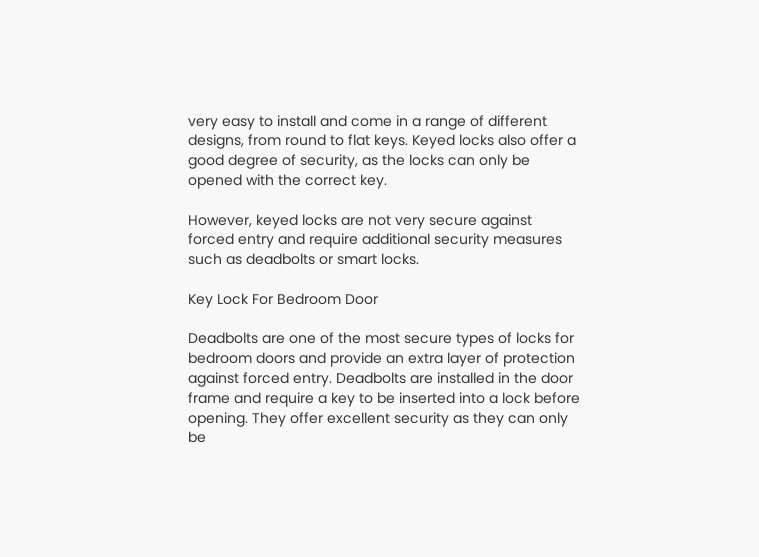very easy to install and come in a range of different designs, from round to flat keys. Keyed locks also offer a good degree of security, as the locks can only be opened with the correct key.

However, keyed locks are not very secure against forced entry and require additional security measures such as deadbolts or smart locks.

Key Lock For Bedroom Door

Deadbolts are one of the most secure types of locks for bedroom doors and provide an extra layer of protection against forced entry. Deadbolts are installed in the door frame and require a key to be inserted into a lock before opening. They offer excellent security as they can only be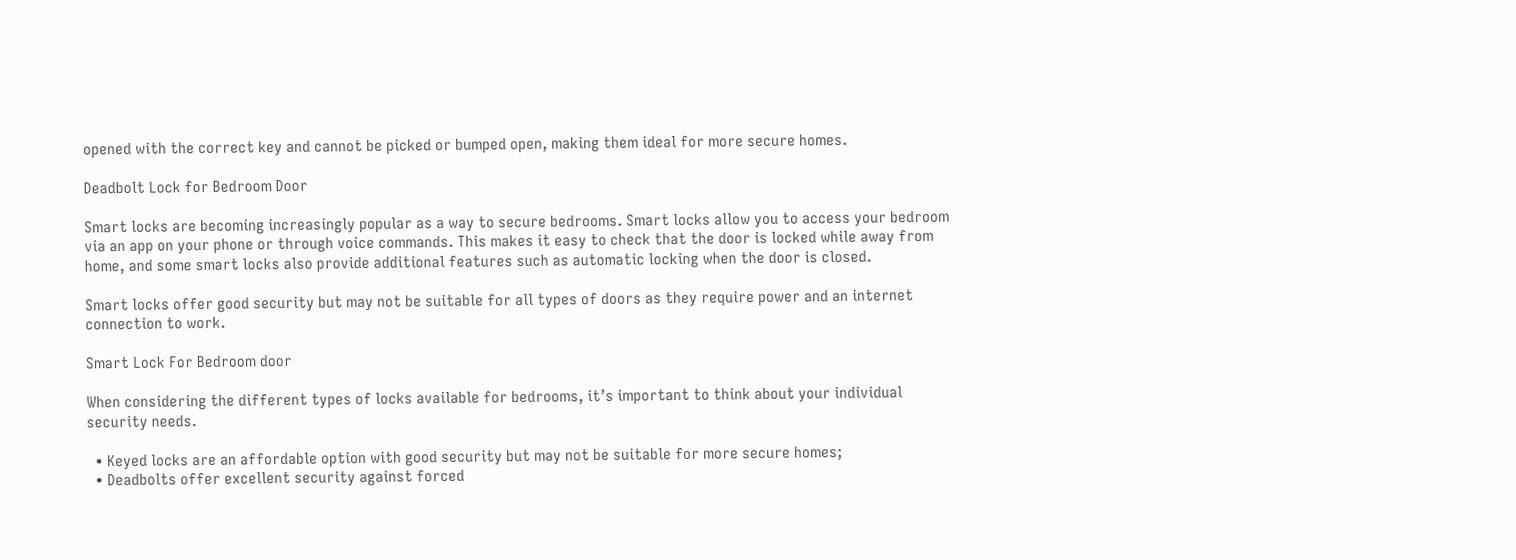opened with the correct key and cannot be picked or bumped open, making them ideal for more secure homes.

Deadbolt Lock for Bedroom Door

Smart locks are becoming increasingly popular as a way to secure bedrooms. Smart locks allow you to access your bedroom via an app on your phone or through voice commands. This makes it easy to check that the door is locked while away from home, and some smart locks also provide additional features such as automatic locking when the door is closed.

Smart locks offer good security but may not be suitable for all types of doors as they require power and an internet connection to work.

Smart Lock For Bedroom door

When considering the different types of locks available for bedrooms, it’s important to think about your individual security needs.

  • Keyed locks are an affordable option with good security but may not be suitable for more secure homes;
  • Deadbolts offer excellent security against forced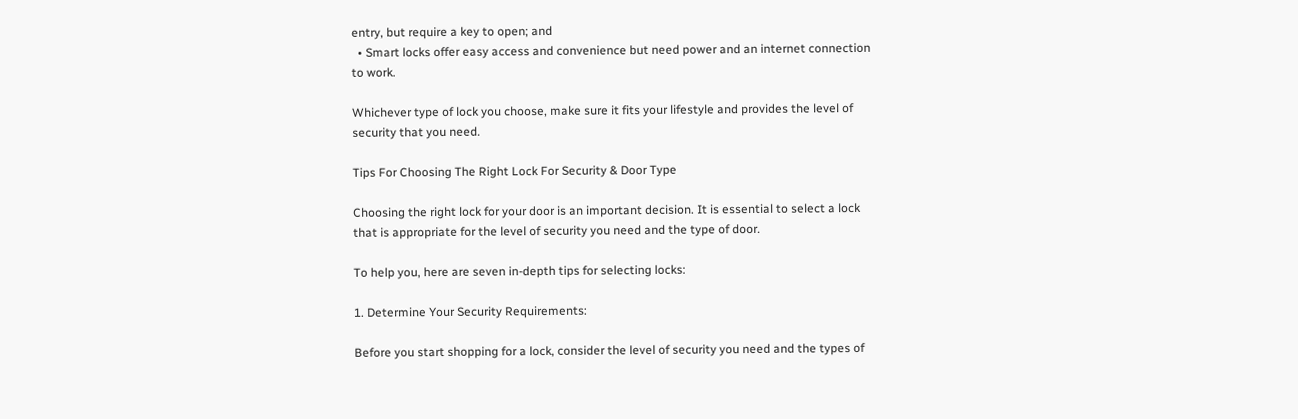entry, but require a key to open; and
  • Smart locks offer easy access and convenience but need power and an internet connection to work.

Whichever type of lock you choose, make sure it fits your lifestyle and provides the level of security that you need.

Tips For Choosing The Right Lock For Security & Door Type

Choosing the right lock for your door is an important decision. It is essential to select a lock that is appropriate for the level of security you need and the type of door.

To help you, here are seven in-depth tips for selecting locks:

1. Determine Your Security Requirements:

Before you start shopping for a lock, consider the level of security you need and the types of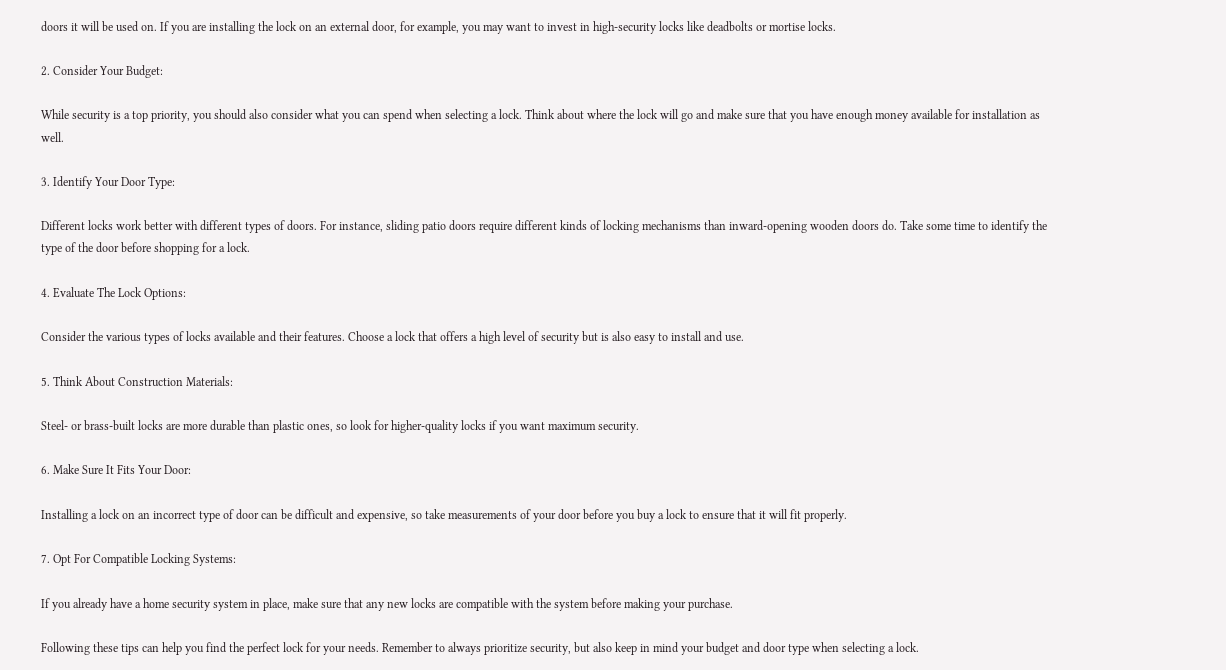doors it will be used on. If you are installing the lock on an external door, for example, you may want to invest in high-security locks like deadbolts or mortise locks.

2. Consider Your Budget:

While security is a top priority, you should also consider what you can spend when selecting a lock. Think about where the lock will go and make sure that you have enough money available for installation as well.

3. Identify Your Door Type:

Different locks work better with different types of doors. For instance, sliding patio doors require different kinds of locking mechanisms than inward-opening wooden doors do. Take some time to identify the type of the door before shopping for a lock.

4. Evaluate The Lock Options:

Consider the various types of locks available and their features. Choose a lock that offers a high level of security but is also easy to install and use.

5. Think About Construction Materials:

Steel- or brass-built locks are more durable than plastic ones, so look for higher-quality locks if you want maximum security.

6. Make Sure It Fits Your Door:

Installing a lock on an incorrect type of door can be difficult and expensive, so take measurements of your door before you buy a lock to ensure that it will fit properly.

7. Opt For Compatible Locking Systems:

If you already have a home security system in place, make sure that any new locks are compatible with the system before making your purchase.

Following these tips can help you find the perfect lock for your needs. Remember to always prioritize security, but also keep in mind your budget and door type when selecting a lock.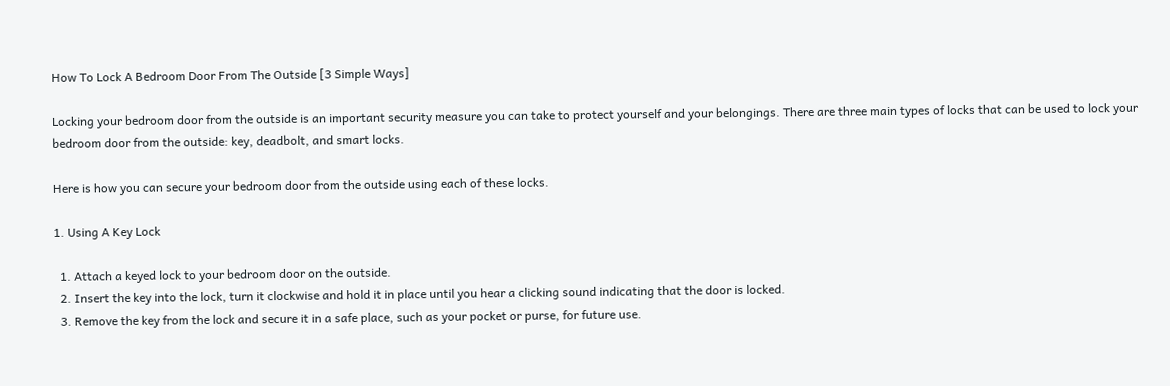How To Lock A Bedroom Door From The Outside [3 Simple Ways]

Locking your bedroom door from the outside is an important security measure you can take to protect yourself and your belongings. There are three main types of locks that can be used to lock your bedroom door from the outside: key, deadbolt, and smart locks.

Here is how you can secure your bedroom door from the outside using each of these locks.

1. Using A Key Lock

  1. Attach a keyed lock to your bedroom door on the outside.
  2. Insert the key into the lock, turn it clockwise and hold it in place until you hear a clicking sound indicating that the door is locked.
  3. Remove the key from the lock and secure it in a safe place, such as your pocket or purse, for future use.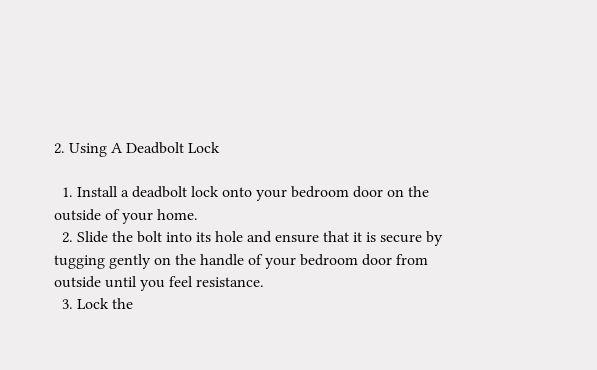2. Using A Deadbolt Lock

  1. Install a deadbolt lock onto your bedroom door on the outside of your home.
  2. Slide the bolt into its hole and ensure that it is secure by tugging gently on the handle of your bedroom door from outside until you feel resistance.
  3. Lock the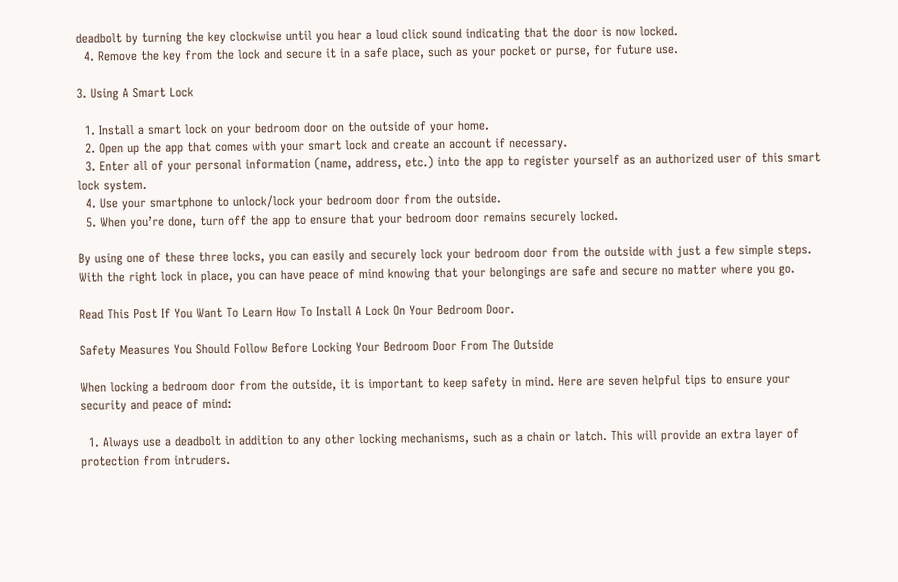deadbolt by turning the key clockwise until you hear a loud click sound indicating that the door is now locked.
  4. Remove the key from the lock and secure it in a safe place, such as your pocket or purse, for future use.

3. Using A Smart Lock

  1. Install a smart lock on your bedroom door on the outside of your home.
  2. Open up the app that comes with your smart lock and create an account if necessary.
  3. Enter all of your personal information (name, address, etc.) into the app to register yourself as an authorized user of this smart lock system.
  4. Use your smartphone to unlock/lock your bedroom door from the outside.
  5. When you’re done, turn off the app to ensure that your bedroom door remains securely locked.

By using one of these three locks, you can easily and securely lock your bedroom door from the outside with just a few simple steps. With the right lock in place, you can have peace of mind knowing that your belongings are safe and secure no matter where you go.

Read This Post If You Want To Learn How To Install A Lock On Your Bedroom Door.

Safety Measures You Should Follow Before Locking Your Bedroom Door From The Outside

When locking a bedroom door from the outside, it is important to keep safety in mind. Here are seven helpful tips to ensure your security and peace of mind:

  1. Always use a deadbolt in addition to any other locking mechanisms, such as a chain or latch. This will provide an extra layer of protection from intruders.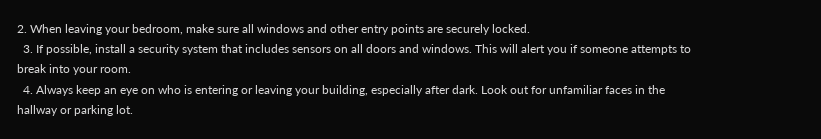2. When leaving your bedroom, make sure all windows and other entry points are securely locked.
  3. If possible, install a security system that includes sensors on all doors and windows. This will alert you if someone attempts to break into your room.
  4. Always keep an eye on who is entering or leaving your building, especially after dark. Look out for unfamiliar faces in the hallway or parking lot.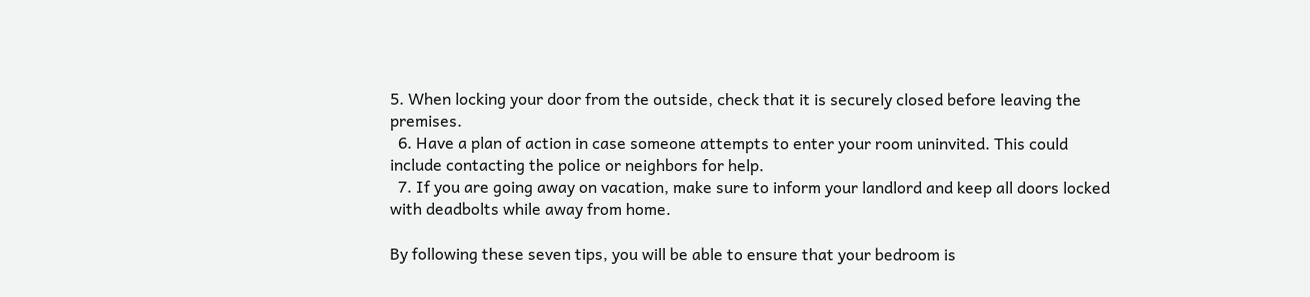5. When locking your door from the outside, check that it is securely closed before leaving the premises.
  6. Have a plan of action in case someone attempts to enter your room uninvited. This could include contacting the police or neighbors for help.
  7. If you are going away on vacation, make sure to inform your landlord and keep all doors locked with deadbolts while away from home.

By following these seven tips, you will be able to ensure that your bedroom is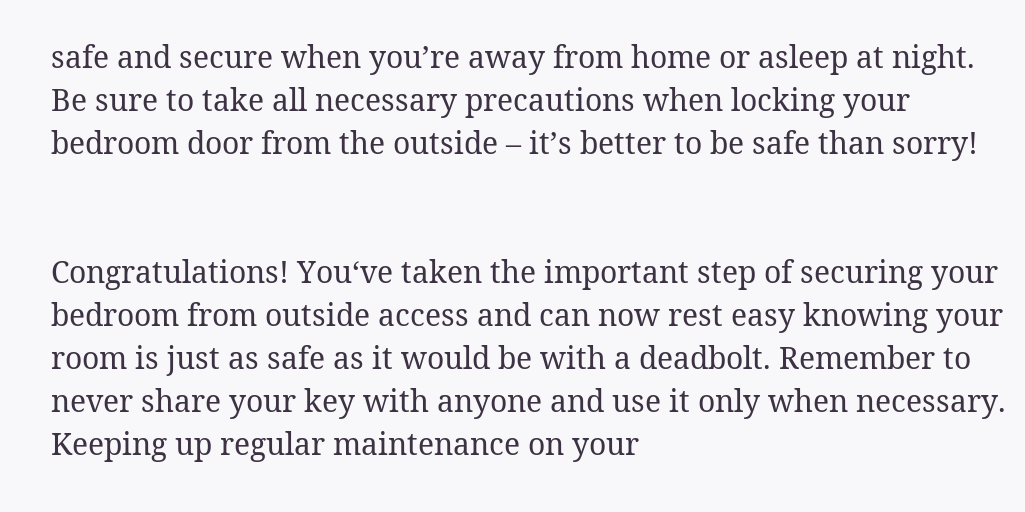safe and secure when you’re away from home or asleep at night. Be sure to take all necessary precautions when locking your bedroom door from the outside – it’s better to be safe than sorry!


Congratulations! You‘ve taken the important step of securing your bedroom from outside access and can now rest easy knowing your room is just as safe as it would be with a deadbolt. Remember to never share your key with anyone and use it only when necessary. Keeping up regular maintenance on your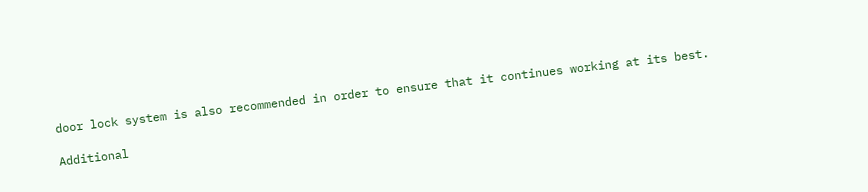door lock system is also recommended in order to ensure that it continues working at its best.

Additional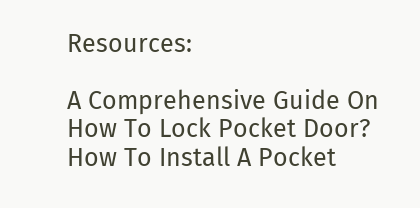Resources:

A Comprehensive Guide On How To Lock Pocket Door?
How To Install A Pocket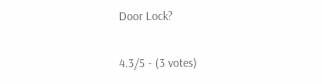Door Lock?

4.3/5 - (3 votes)